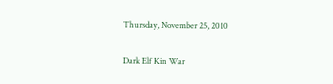Thursday, November 25, 2010

Dark Elf Kin War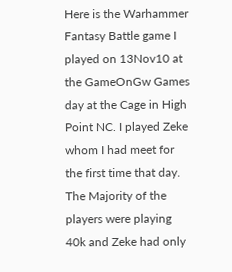Here is the Warhammer Fantasy Battle game I played on 13Nov10 at the GameOnGw Games day at the Cage in High Point NC. I played Zeke whom I had meet for the first time that day. The Majority of the players were playing 40k and Zeke had only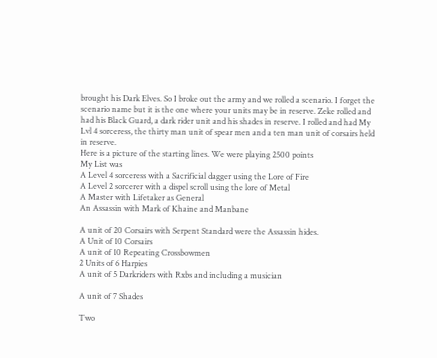brought his Dark Elves. So I broke out the army and we rolled a scenario. I forget the scenario name but it is the one where your units may be in reserve. Zeke rolled and had his Black Guard, a dark rider unit and his shades in reserve. I rolled and had My Lvl 4 sorceress, the thirty man unit of spear men and a ten man unit of corsairs held in reserve.
Here is a picture of the starting lines. We were playing 2500 points
My List was
A Level 4 sorceress with a Sacrificial dagger using the Lore of Fire
A Level 2 sorcerer with a dispel scroll using the lore of Metal
A Master with Lifetaker as General
An Assassin with Mark of Khaine and Manbane

A unit of 20 Corsairs with Serpent Standard were the Assassin hides.
A Unit of 10 Corsairs
A unit of 10 Repeating Crossbowmen
2 Units of 6 Harpies
A unit of 5 Darkriders with Rxbs and including a musician

A unit of 7 Shades

Two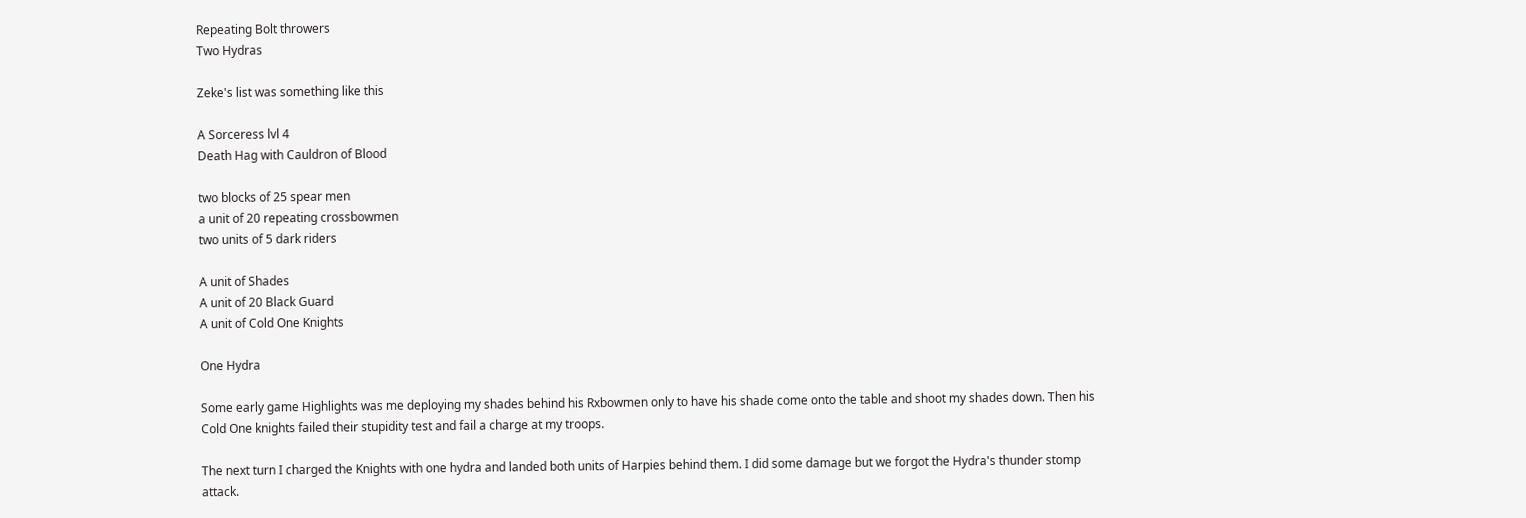Repeating Bolt throwers
Two Hydras

Zeke's list was something like this

A Sorceress lvl 4
Death Hag with Cauldron of Blood

two blocks of 25 spear men
a unit of 20 repeating crossbowmen
two units of 5 dark riders

A unit of Shades
A unit of 20 Black Guard
A unit of Cold One Knights

One Hydra

Some early game Highlights was me deploying my shades behind his Rxbowmen only to have his shade come onto the table and shoot my shades down. Then his Cold One knights failed their stupidity test and fail a charge at my troops.

The next turn I charged the Knights with one hydra and landed both units of Harpies behind them. I did some damage but we forgot the Hydra's thunder stomp attack.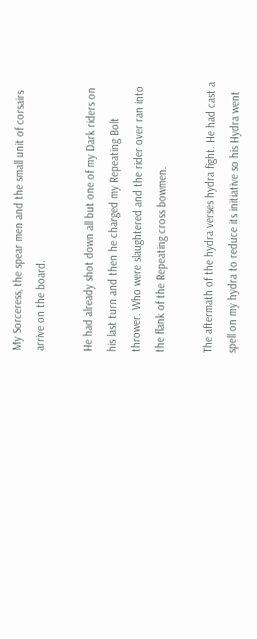My Sorceress, the spear men and the small unit of corsairs arrive on the board.

He had already shot down all but one of my Dark riders on his last turn and then he charged my Repeating Bolt thrower. Who were slaughtered and the rider over ran into the flank of the Repeating cross bowmen.

The aftermath of the hydra verses hydra fight. He had cast a spell on my hydra to reduce its initiative so his Hydra went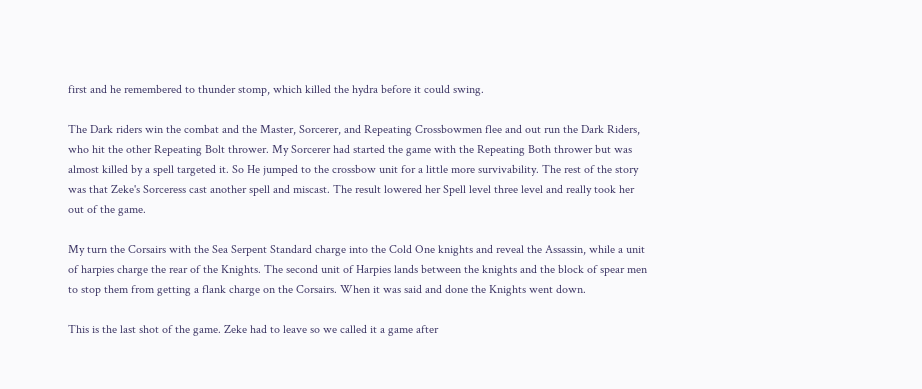first and he remembered to thunder stomp, which killed the hydra before it could swing.

The Dark riders win the combat and the Master, Sorcerer, and Repeating Crossbowmen flee and out run the Dark Riders, who hit the other Repeating Bolt thrower. My Sorcerer had started the game with the Repeating Both thrower but was almost killed by a spell targeted it. So He jumped to the crossbow unit for a little more survivability. The rest of the story was that Zeke's Sorceress cast another spell and miscast. The result lowered her Spell level three level and really took her out of the game.

My turn the Corsairs with the Sea Serpent Standard charge into the Cold One knights and reveal the Assassin, while a unit of harpies charge the rear of the Knights. The second unit of Harpies lands between the knights and the block of spear men to stop them from getting a flank charge on the Corsairs. When it was said and done the Knights went down.

This is the last shot of the game. Zeke had to leave so we called it a game after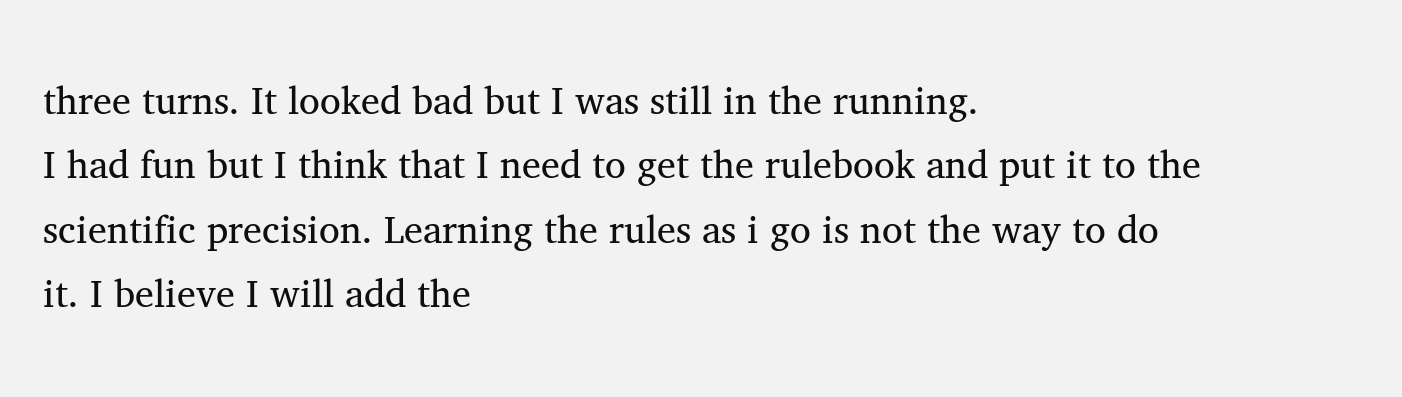three turns. It looked bad but I was still in the running.
I had fun but I think that I need to get the rulebook and put it to the scientific precision. Learning the rules as i go is not the way to do it. I believe I will add the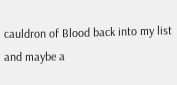cauldron of Blood back into my list and maybe a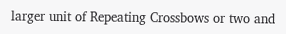larger unit of Repeating Crossbows or two and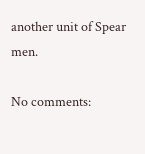another unit of Spear men.

No comments: